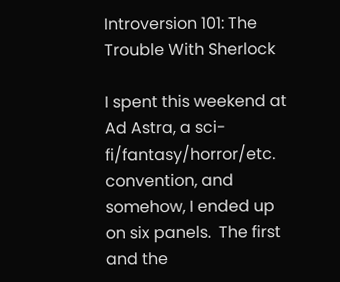Introversion 101: The Trouble With Sherlock

I spent this weekend at Ad Astra, a sci-fi/fantasy/horror/etc. convention, and somehow, I ended up on six panels.  The first and the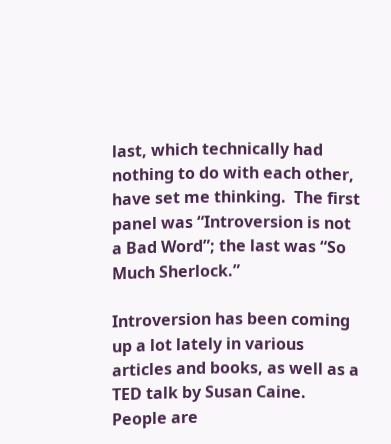last, which technically had nothing to do with each other, have set me thinking.  The first panel was “Introversion is not a Bad Word”; the last was “So Much Sherlock.”

Introversion has been coming up a lot lately in various articles and books, as well as a TED talk by Susan Caine.  People are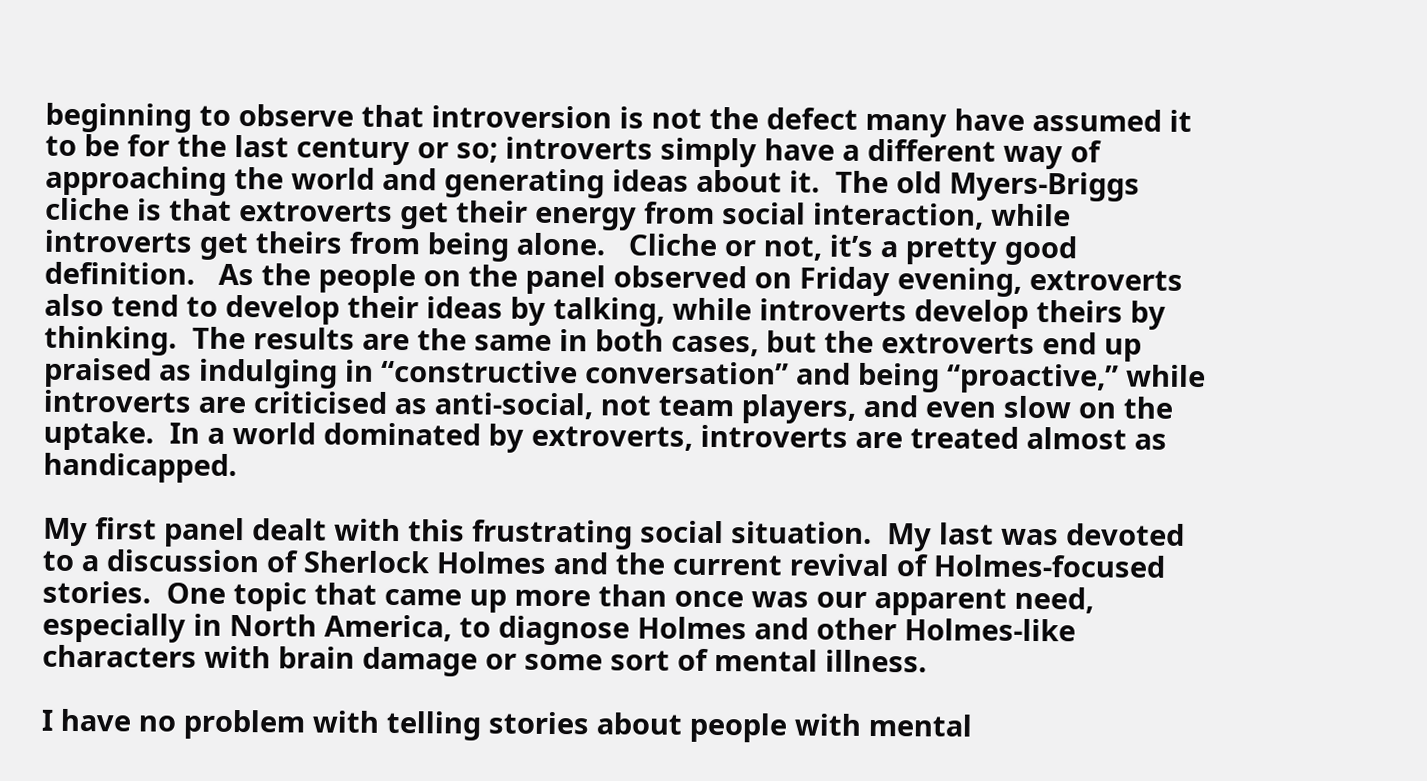beginning to observe that introversion is not the defect many have assumed it to be for the last century or so; introverts simply have a different way of approaching the world and generating ideas about it.  The old Myers-Briggs cliche is that extroverts get their energy from social interaction, while introverts get theirs from being alone.   Cliche or not, it’s a pretty good definition.   As the people on the panel observed on Friday evening, extroverts also tend to develop their ideas by talking, while introverts develop theirs by thinking.  The results are the same in both cases, but the extroverts end up praised as indulging in “constructive conversation” and being “proactive,” while introverts are criticised as anti-social, not team players, and even slow on the uptake.  In a world dominated by extroverts, introverts are treated almost as handicapped.

My first panel dealt with this frustrating social situation.  My last was devoted to a discussion of Sherlock Holmes and the current revival of Holmes-focused stories.  One topic that came up more than once was our apparent need, especially in North America, to diagnose Holmes and other Holmes-like characters with brain damage or some sort of mental illness.

I have no problem with telling stories about people with mental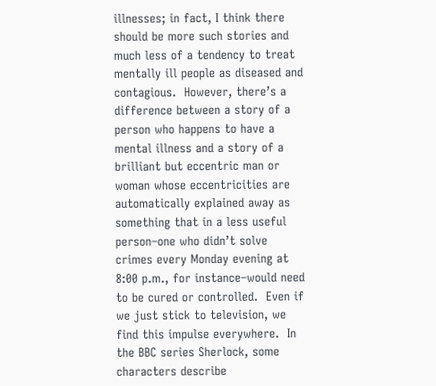illnesses; in fact, I think there should be more such stories and much less of a tendency to treat mentally ill people as diseased and contagious.  However, there’s a difference between a story of a person who happens to have a mental illness and a story of a brilliant but eccentric man or woman whose eccentricities are automatically explained away as something that in a less useful person–one who didn’t solve crimes every Monday evening at 8:00 p.m., for instance–would need to be cured or controlled.  Even if we just stick to television, we find this impulse everywhere.  In the BBC series Sherlock, some characters describe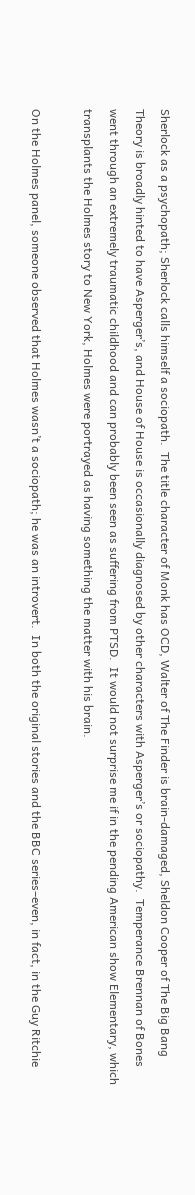Sherlock as a psychopath; Sherlock calls himself a sociopath.  The title character of Monk has OCD, Walter of The Finder is brain-damaged, Sheldon Cooper of The Big Bang Theory is broadly hinted to have Asperger’s, and House of House is occasionally diagnosed by other characters with Asperger’s or sociopathy.  Temperance Brennan of Bones went through an extremely traumatic childhood and can probably been seen as suffering from PTSD.  It would not surprise me if in the pending American show Elementary, which transplants the Holmes story to New York, Holmes were portrayed as having something the matter with his brain.

On the Holmes panel, someone observed that Holmes wasn’t a sociopath; he was an introvert.  In both the original stories and the BBC series–even, in fact, in the Guy Ritchie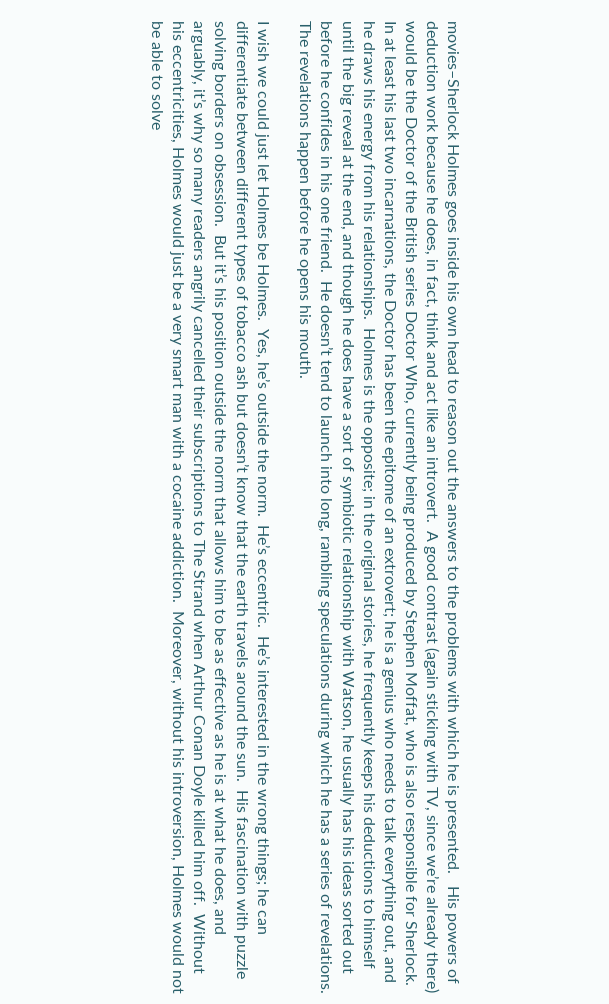movies–Sherlock Holmes goes inside his own head to reason out the answers to the problems with which he is presented.   His powers of deduction work because he does, in fact, think and act like an introvert.  A good contrast (again sticking with TV, since we’re already there) would be the Doctor of the British series Doctor Who, currently being produced by Stephen Moffat, who is also responsible for Sherlock.  In at least his last two incarnations, the Doctor has been the epitome of an extrovert; he is a genius who needs to talk everything out, and he draws his energy from his relationships.  Holmes is the opposite; in the original stories, he frequently keeps his deductions to himself until the big reveal at the end, and though he does have a sort of symbiotic relationship with Watson, he usually has his ideas sorted out before he confides in his one friend.  He doesn’t tend to launch into long, rambling speculations during which he has a series of revelations.  The revelations happen before he opens his mouth.

I wish we could just let Holmes be Holmes.  Yes, he’s outside the norm.  He’s eccentric.  He’s interested in the wrong things; he can differentiate between different types of tobacco ash but doesn’t know that the earth travels around the sun.  His fascination with puzzle solving borders on obsession.  But it’s his position outside the norm that allows him to be as effective as he is at what he does, and arguably, it’s why so many readers angrily cancelled their subscriptions to The Strand when Arthur Conan Doyle killed him off.  Without his eccentricities, Holmes would just be a very smart man with a cocaine addiction.  Moreover, without his introversion, Holmes would not be able to solve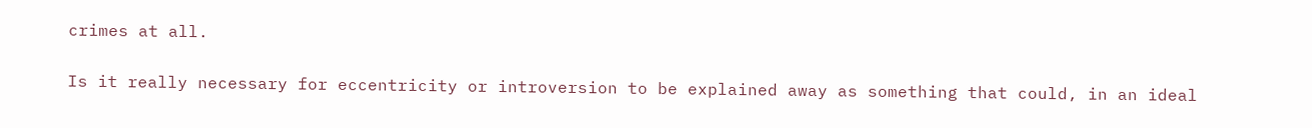crimes at all.

Is it really necessary for eccentricity or introversion to be explained away as something that could, in an ideal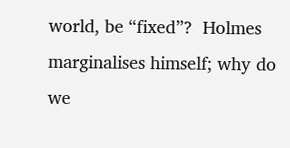world, be “fixed”?  Holmes marginalises himself; why do we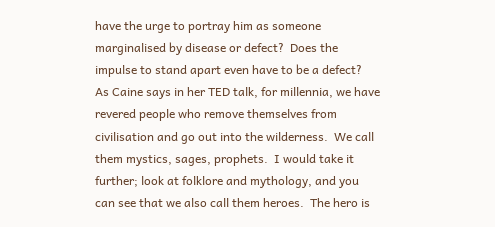have the urge to portray him as someone marginalised by disease or defect?  Does the impulse to stand apart even have to be a defect?  As Caine says in her TED talk, for millennia, we have revered people who remove themselves from civilisation and go out into the wilderness.  We call them mystics, sages, prophets.  I would take it further; look at folklore and mythology, and you can see that we also call them heroes.  The hero is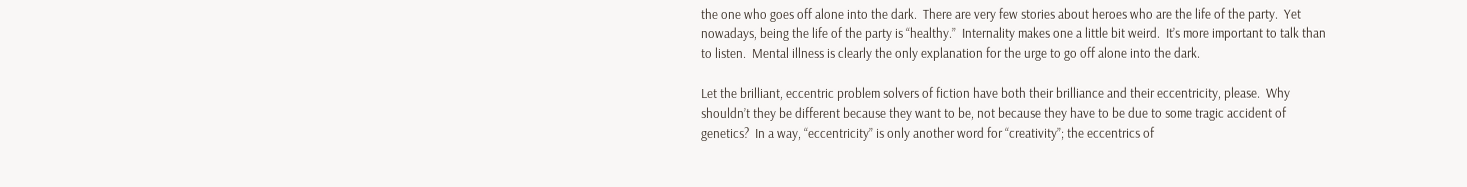the one who goes off alone into the dark.  There are very few stories about heroes who are the life of the party.  Yet nowadays, being the life of the party is “healthy.”  Internality makes one a little bit weird.  It’s more important to talk than to listen.  Mental illness is clearly the only explanation for the urge to go off alone into the dark.

Let the brilliant, eccentric problem solvers of fiction have both their brilliance and their eccentricity, please.  Why shouldn’t they be different because they want to be, not because they have to be due to some tragic accident of genetics?  In a way, “eccentricity” is only another word for “creativity”; the eccentrics of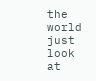the world just look at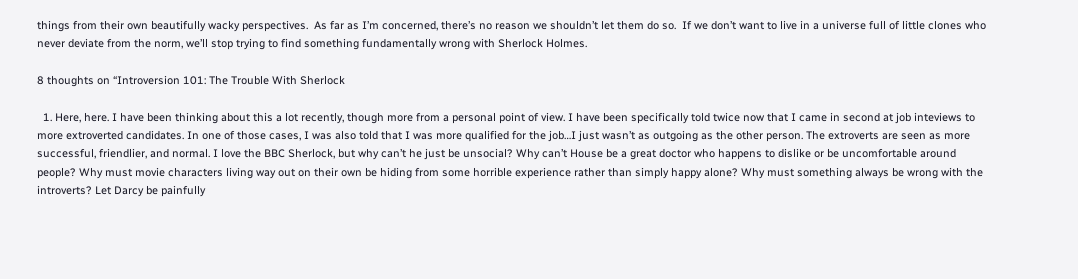things from their own beautifully wacky perspectives.  As far as I’m concerned, there’s no reason we shouldn’t let them do so.  If we don’t want to live in a universe full of little clones who never deviate from the norm, we’ll stop trying to find something fundamentally wrong with Sherlock Holmes.

8 thoughts on “Introversion 101: The Trouble With Sherlock

  1. Here, here. I have been thinking about this a lot recently, though more from a personal point of view. I have been specifically told twice now that I came in second at job inteviews to more extroverted candidates. In one of those cases, I was also told that I was more qualified for the job…I just wasn’t as outgoing as the other person. The extroverts are seen as more successful, friendlier, and normal. I love the BBC Sherlock, but why can’t he just be unsocial? Why can’t House be a great doctor who happens to dislike or be uncomfortable around people? Why must movie characters living way out on their own be hiding from some horrible experience rather than simply happy alone? Why must something always be wrong with the introverts? Let Darcy be painfully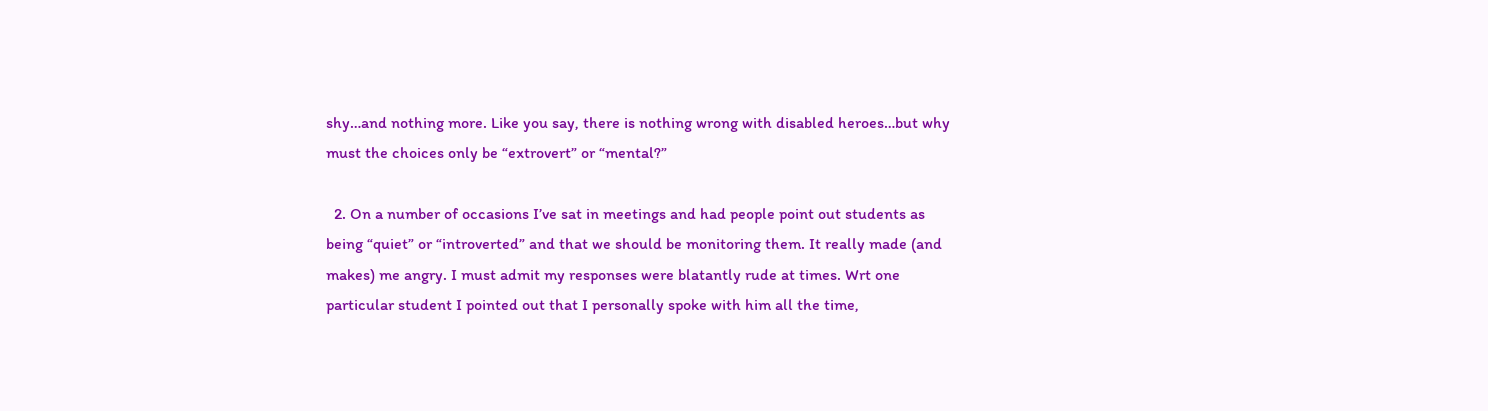shy…and nothing more. Like you say, there is nothing wrong with disabled heroes…but why must the choices only be “extrovert” or “mental?”

  2. On a number of occasions I’ve sat in meetings and had people point out students as being “quiet” or “introverted” and that we should be monitoring them. It really made (and makes) me angry. I must admit my responses were blatantly rude at times. Wrt one particular student I pointed out that I personally spoke with him all the time,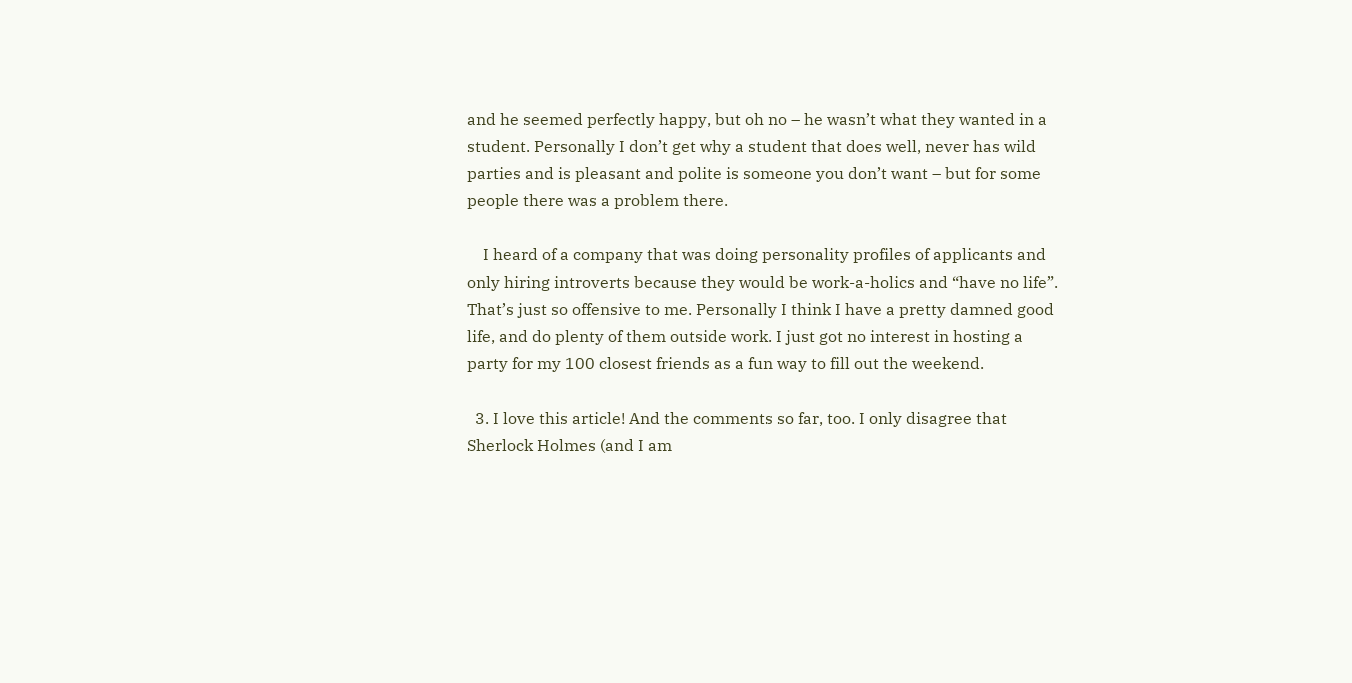and he seemed perfectly happy, but oh no – he wasn’t what they wanted in a student. Personally I don’t get why a student that does well, never has wild parties and is pleasant and polite is someone you don’t want – but for some people there was a problem there.

    I heard of a company that was doing personality profiles of applicants and only hiring introverts because they would be work-a-holics and “have no life”. That’s just so offensive to me. Personally I think I have a pretty damned good life, and do plenty of them outside work. I just got no interest in hosting a party for my 100 closest friends as a fun way to fill out the weekend.

  3. I love this article! And the comments so far, too. I only disagree that Sherlock Holmes (and I am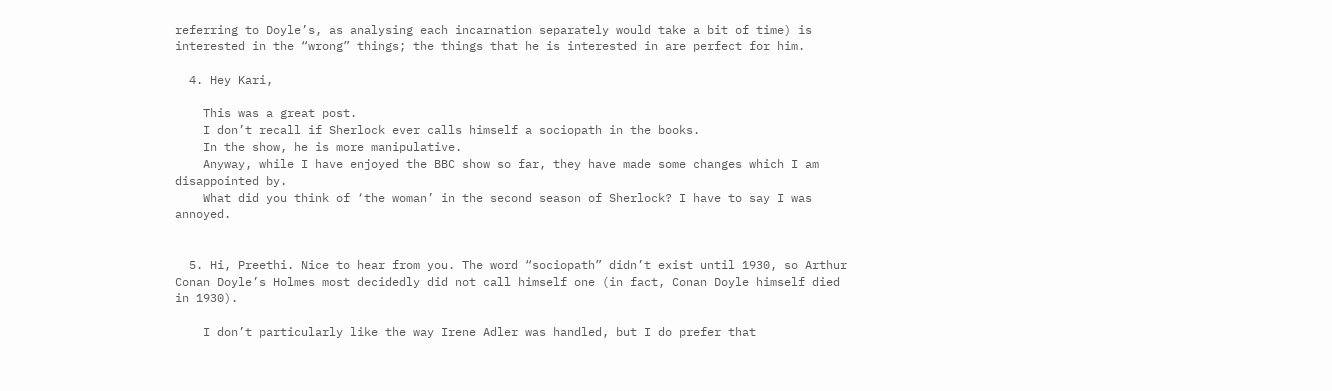referring to Doyle’s, as analysing each incarnation separately would take a bit of time) is interested in the “wrong” things; the things that he is interested in are perfect for him.

  4. Hey Kari,

    This was a great post.
    I don’t recall if Sherlock ever calls himself a sociopath in the books.
    In the show, he is more manipulative.
    Anyway, while I have enjoyed the BBC show so far, they have made some changes which I am disappointed by.
    What did you think of ‘the woman’ in the second season of Sherlock? I have to say I was annoyed.


  5. Hi, Preethi. Nice to hear from you. The word “sociopath” didn’t exist until 1930, so Arthur Conan Doyle’s Holmes most decidedly did not call himself one (in fact, Conan Doyle himself died in 1930).

    I don’t particularly like the way Irene Adler was handled, but I do prefer that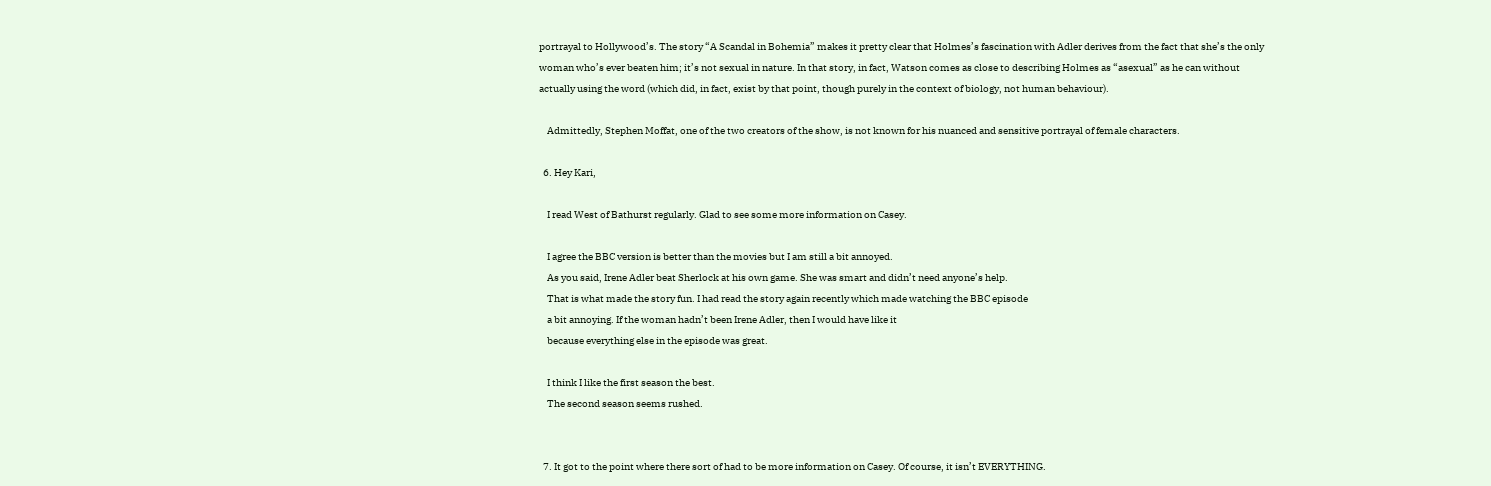portrayal to Hollywood’s. The story “A Scandal in Bohemia” makes it pretty clear that Holmes’s fascination with Adler derives from the fact that she’s the only woman who’s ever beaten him; it’s not sexual in nature. In that story, in fact, Watson comes as close to describing Holmes as “asexual” as he can without actually using the word (which did, in fact, exist by that point, though purely in the context of biology, not human behaviour).

    Admittedly, Stephen Moffat, one of the two creators of the show, is not known for his nuanced and sensitive portrayal of female characters.

  6. Hey Kari,

    I read West of Bathurst regularly. Glad to see some more information on Casey.

    I agree the BBC version is better than the movies but I am still a bit annoyed.
    As you said, Irene Adler beat Sherlock at his own game. She was smart and didn’t need anyone’s help.
    That is what made the story fun. I had read the story again recently which made watching the BBC episode
    a bit annoying. If the woman hadn’t been Irene Adler, then I would have like it
    because everything else in the episode was great.

    I think I like the first season the best.
    The second season seems rushed.


  7. It got to the point where there sort of had to be more information on Casey. Of course, it isn’t EVERYTHING.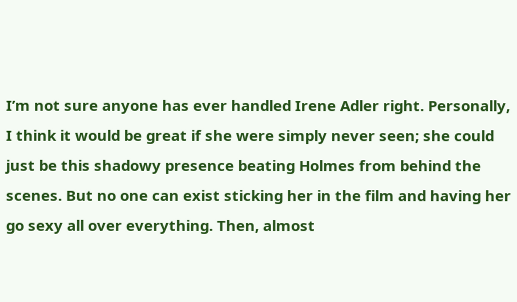I’m not sure anyone has ever handled Irene Adler right. Personally, I think it would be great if she were simply never seen; she could just be this shadowy presence beating Holmes from behind the scenes. But no one can exist sticking her in the film and having her go sexy all over everything. Then, almost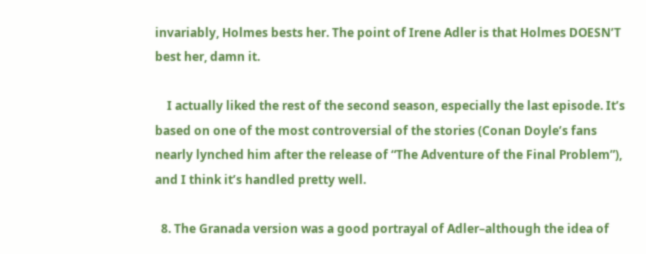invariably, Holmes bests her. The point of Irene Adler is that Holmes DOESN’T best her, damn it.

    I actually liked the rest of the second season, especially the last episode. It’s based on one of the most controversial of the stories (Conan Doyle’s fans nearly lynched him after the release of “The Adventure of the Final Problem”), and I think it’s handled pretty well.

  8. The Granada version was a good portrayal of Adler–although the idea of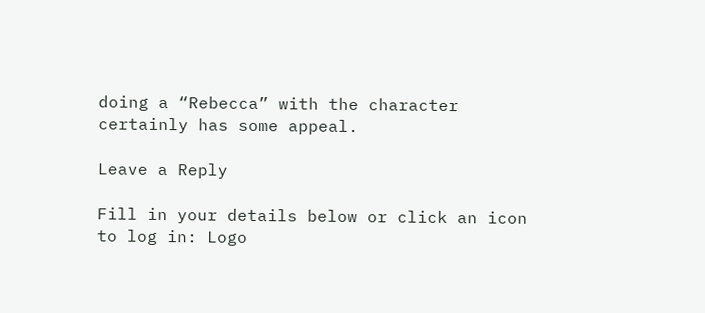doing a “Rebecca” with the character certainly has some appeal.

Leave a Reply

Fill in your details below or click an icon to log in: Logo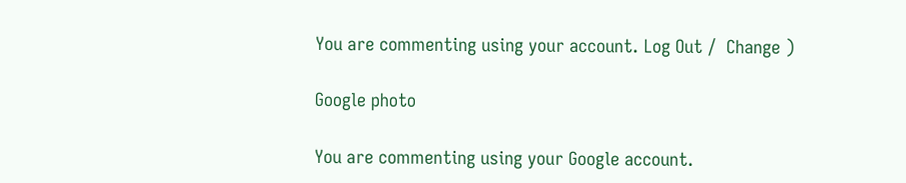You are commenting using your account. Log Out /  Change )

Google photo

You are commenting using your Google account.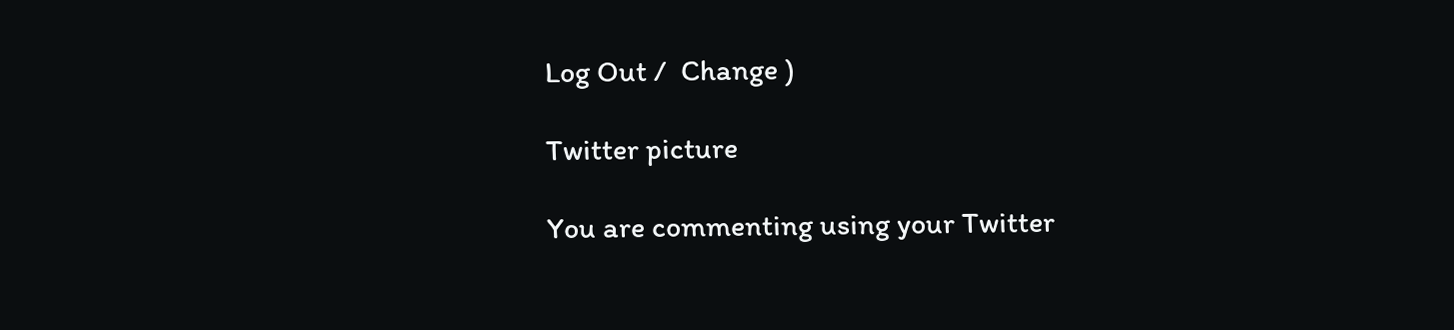Log Out /  Change )

Twitter picture

You are commenting using your Twitter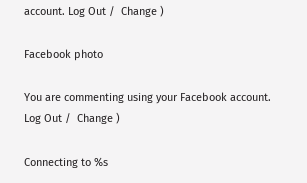account. Log Out /  Change )

Facebook photo

You are commenting using your Facebook account. Log Out /  Change )

Connecting to %s